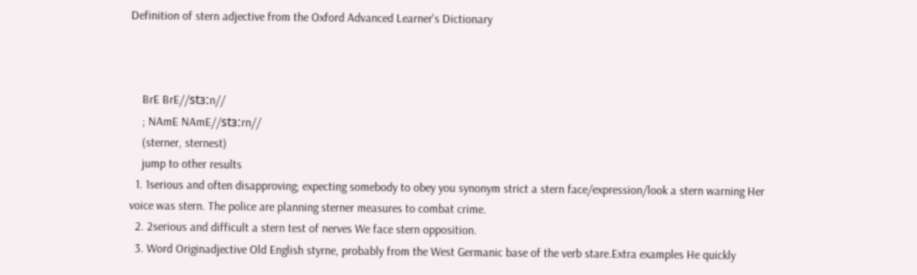Definition of stern adjective from the Oxford Advanced Learner's Dictionary



    BrE BrE//stɜːn//
    ; NAmE NAmE//stɜːrn//
    (sterner, sternest)
    jump to other results
  1. 1serious and often disapproving; expecting somebody to obey you synonym strict a stern face/expression/look a stern warning Her voice was stern. The police are planning sterner measures to combat crime.
  2. 2serious and difficult a stern test of nerves We face stern opposition.
  3. Word Originadjective Old English styrne, probably from the West Germanic base of the verb stare.Extra examples He quickly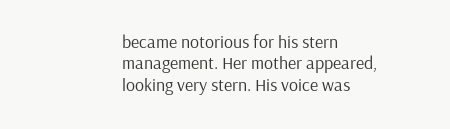became notorious for his stern management. Her mother appeared, looking very stern. His voice was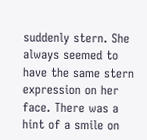suddenly stern. She always seemed to have the same stern expression on her face. There was a hint of a smile on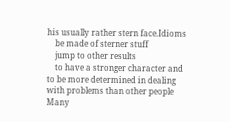his usually rather stern face.Idioms
    be made of sterner stuff
    jump to other results
    to have a stronger character and to be more determined in dealing with problems than other people Many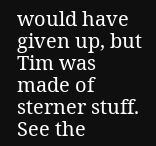would have given up, but Tim was made of sterner stuff.
See the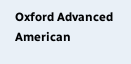Oxford Advanced American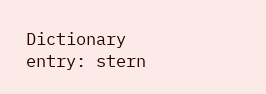Dictionary entry: stern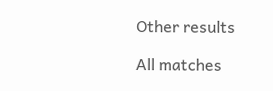Other results

All matches